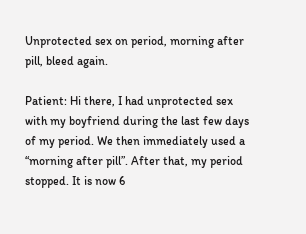Unprotected sex on period, morning after pill, bleed again.

Patient: Hi there, I had unprotected sex with my boyfriend during the last few days of my period. We then immediately used a “morning after pill”. After that, my period stopped. It is now 6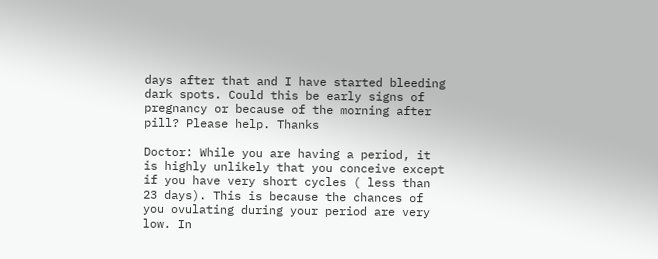days after that and I have started bleeding dark spots. Could this be early signs of pregnancy or because of the morning after pill? Please help. Thanks

Doctor: While you are having a period, it is highly unlikely that you conceive except if you have very short cycles ( less than 23 days). This is because the chances of you ovulating during your period are very low. In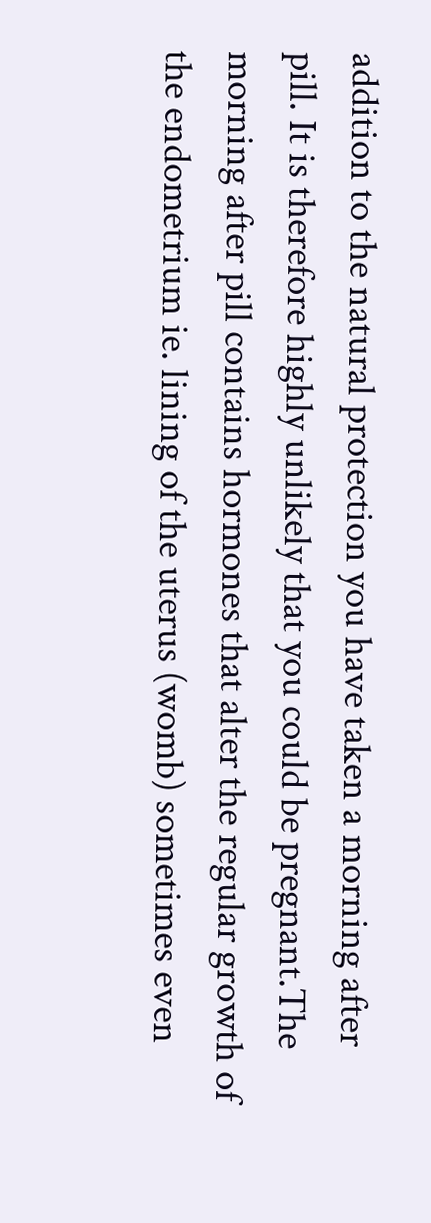addition to the natural protection you have taken a morning after pill. It is therefore highly unlikely that you could be pregnant.The morning after pill contains hormones that alter the regular growth of the endometrium ie. lining of the uterus (womb) sometimes even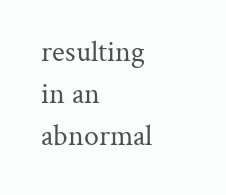resulting in an abnormal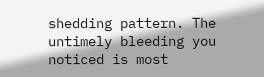shedding pattern. The untimely bleeding you noticed is most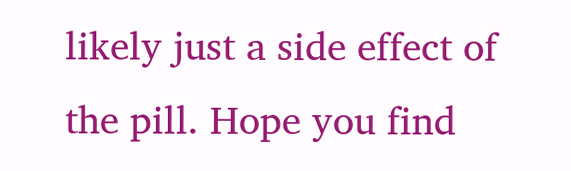likely just a side effect of the pill. Hope you find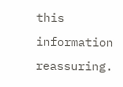this information reassuring.